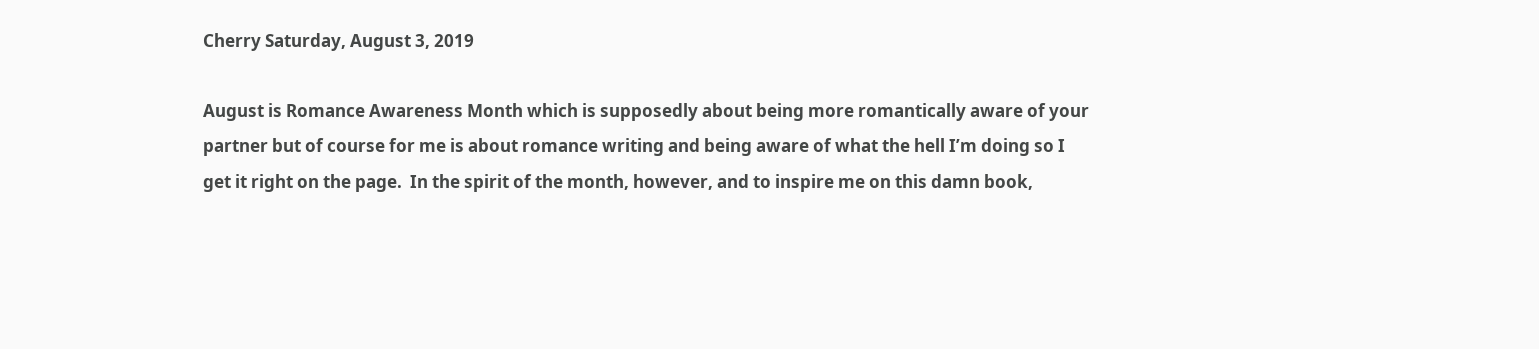Cherry Saturday, August 3, 2019

August is Romance Awareness Month which is supposedly about being more romantically aware of your partner but of course for me is about romance writing and being aware of what the hell I’m doing so I get it right on the page.  In the spirit of the month, however, and to inspire me on this damn book,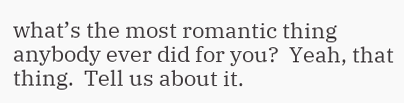what’s the most romantic thing anybody ever did for you?  Yeah, that thing.  Tell us about it.